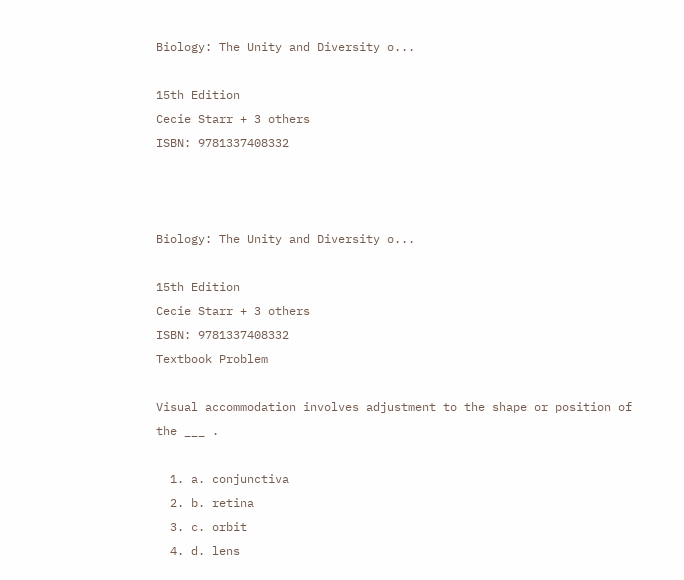Biology: The Unity and Diversity o...

15th Edition
Cecie Starr + 3 others
ISBN: 9781337408332



Biology: The Unity and Diversity o...

15th Edition
Cecie Starr + 3 others
ISBN: 9781337408332
Textbook Problem

Visual accommodation involves adjustment to the shape or position of the ___ .

  1. a. conjunctiva
  2. b. retina
  3. c. orbit
  4. d. lens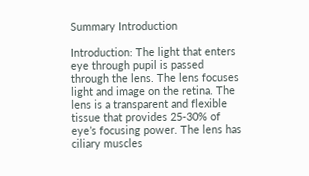Summary Introduction

Introduction: The light that enters eye through pupil is passed through the lens. The lens focuses light and image on the retina. The lens is a transparent and flexible tissue that provides 25-30% of eye’s focusing power. The lens has ciliary muscles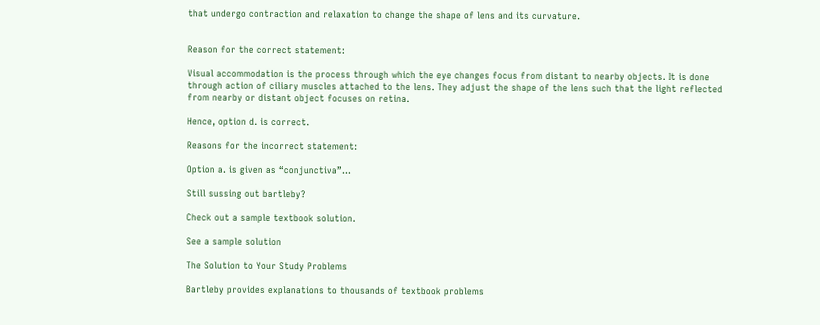that undergo contraction and relaxation to change the shape of lens and its curvature.


Reason for the correct statement:

Visual accommodation is the process through which the eye changes focus from distant to nearby objects. It is done through action of ciliary muscles attached to the lens. They adjust the shape of the lens such that the light reflected from nearby or distant object focuses on retina.

Hence, option d. is correct.

Reasons for the incorrect statement:

Option a. is given as “conjunctiva”...

Still sussing out bartleby?

Check out a sample textbook solution.

See a sample solution

The Solution to Your Study Problems

Bartleby provides explanations to thousands of textbook problems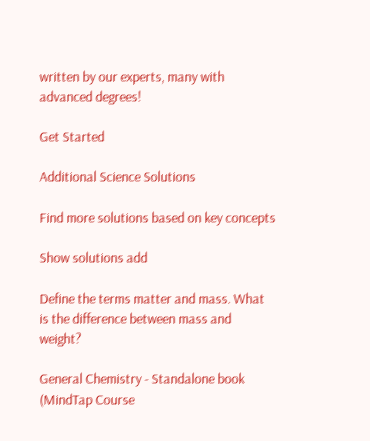written by our experts, many with advanced degrees!

Get Started

Additional Science Solutions

Find more solutions based on key concepts

Show solutions add

Define the terms matter and mass. What is the difference between mass and weight?

General Chemistry - Standalone book (MindTap Course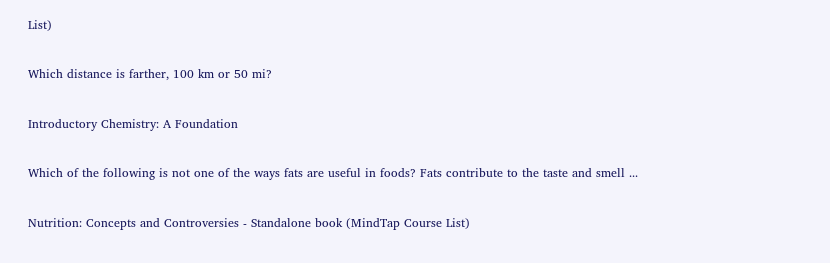List)

Which distance is farther, 100 km or 50 mi?

Introductory Chemistry: A Foundation

Which of the following is not one of the ways fats are useful in foods? Fats contribute to the taste and smell ...

Nutrition: Concepts and Controversies - Standalone book (MindTap Course List)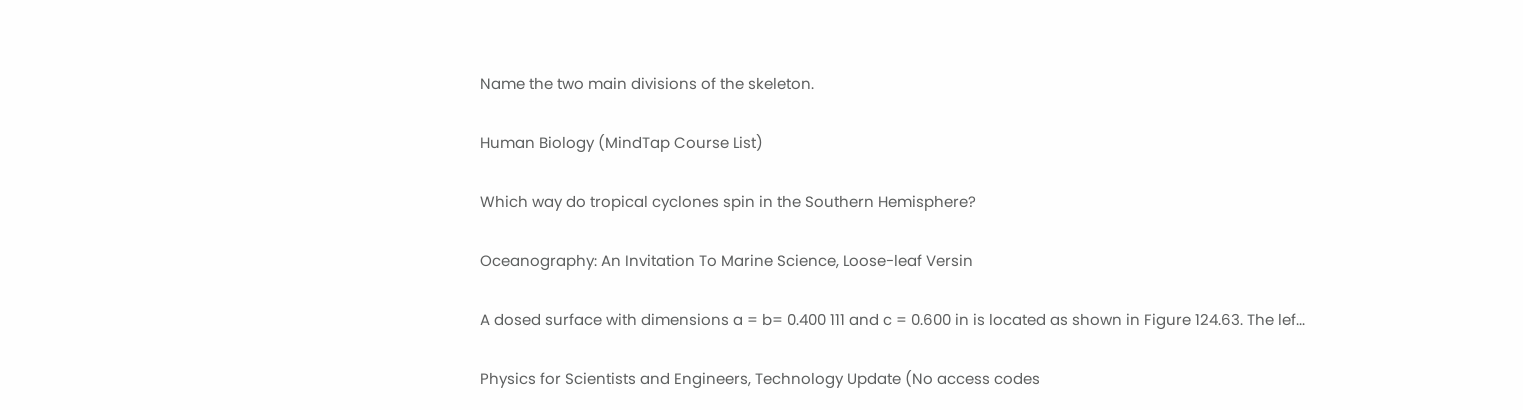Name the two main divisions of the skeleton.

Human Biology (MindTap Course List)

Which way do tropical cyclones spin in the Southern Hemisphere?

Oceanography: An Invitation To Marine Science, Loose-leaf Versin

A dosed surface with dimensions a = b= 0.400 111 and c = 0.600 in is located as shown in Figure 124.63. The lef...

Physics for Scientists and Engineers, Technology Update (No access codes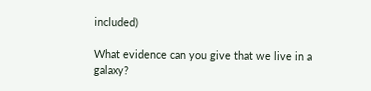included)

What evidence can you give that we live in a galaxy?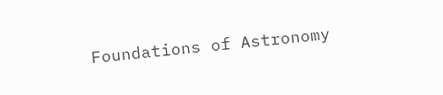Foundations of Astronomy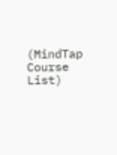(MindTap Course List)